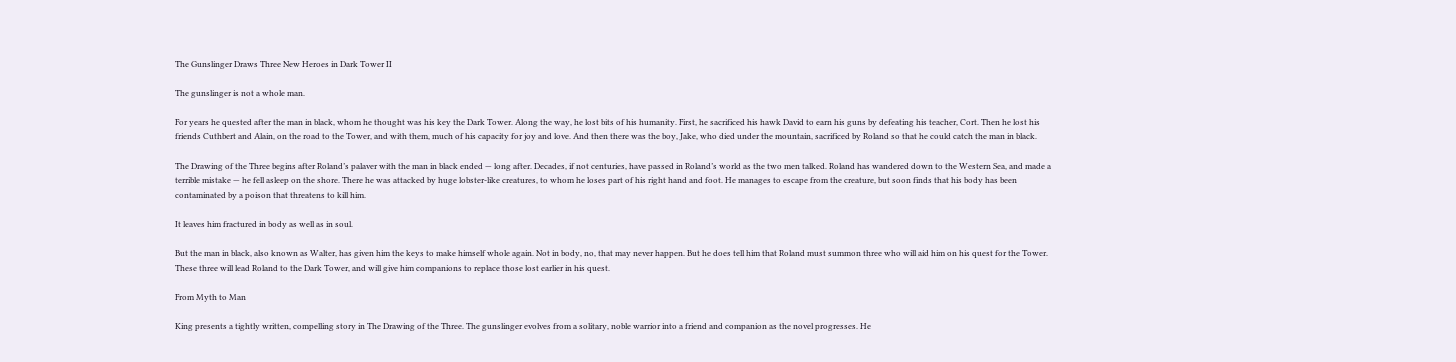The Gunslinger Draws Three New Heroes in Dark Tower II

The gunslinger is not a whole man.

For years he quested after the man in black, whom he thought was his key the Dark Tower. Along the way, he lost bits of his humanity. First, he sacrificed his hawk David to earn his guns by defeating his teacher, Cort. Then he lost his friends Cuthbert and Alain, on the road to the Tower, and with them, much of his capacity for joy and love. And then there was the boy, Jake, who died under the mountain, sacrificed by Roland so that he could catch the man in black.

The Drawing of the Three begins after Roland’s palaver with the man in black ended — long after. Decades, if not centuries, have passed in Roland’s world as the two men talked. Roland has wandered down to the Western Sea, and made a terrible mistake — he fell asleep on the shore. There he was attacked by huge lobster-like creatures, to whom he loses part of his right hand and foot. He manages to escape from the creature, but soon finds that his body has been contaminated by a poison that threatens to kill him.

It leaves him fractured in body as well as in soul.

But the man in black, also known as Walter, has given him the keys to make himself whole again. Not in body, no, that may never happen. But he does tell him that Roland must summon three who will aid him on his quest for the Tower. These three will lead Roland to the Dark Tower, and will give him companions to replace those lost earlier in his quest.

From Myth to Man

King presents a tightly written, compelling story in The Drawing of the Three. The gunslinger evolves from a solitary, noble warrior into a friend and companion as the novel progresses. He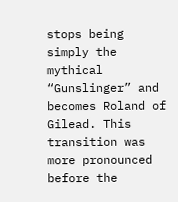stops being simply the mythical “Gunslinger” and becomes Roland of Gilead. This transition was more pronounced before the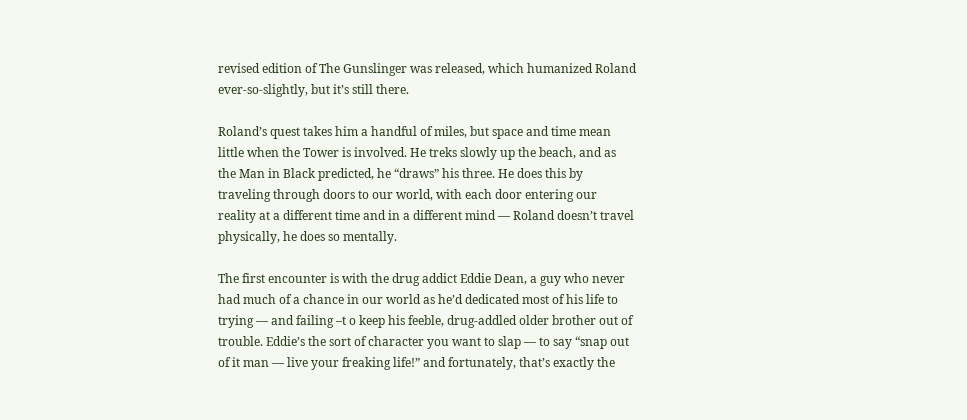revised edition of The Gunslinger was released, which humanized Roland ever-so-slightly, but it’s still there.

Roland’s quest takes him a handful of miles, but space and time mean little when the Tower is involved. He treks slowly up the beach, and as the Man in Black predicted, he “draws” his three. He does this by traveling through doors to our world, with each door entering our reality at a different time and in a different mind — Roland doesn’t travel physically, he does so mentally.

The first encounter is with the drug addict Eddie Dean, a guy who never had much of a chance in our world as he’d dedicated most of his life to trying — and failing –t o keep his feeble, drug-addled older brother out of trouble. Eddie’s the sort of character you want to slap — to say “snap out of it man — live your freaking life!” and fortunately, that’s exactly the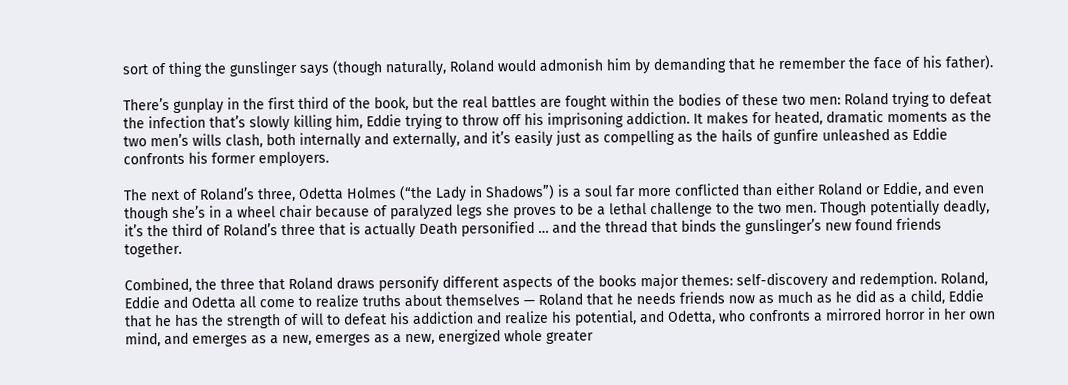sort of thing the gunslinger says (though naturally, Roland would admonish him by demanding that he remember the face of his father).

There’s gunplay in the first third of the book, but the real battles are fought within the bodies of these two men: Roland trying to defeat the infection that’s slowly killing him, Eddie trying to throw off his imprisoning addiction. It makes for heated, dramatic moments as the two men’s wills clash, both internally and externally, and it’s easily just as compelling as the hails of gunfire unleashed as Eddie confronts his former employers.

The next of Roland’s three, Odetta Holmes (“the Lady in Shadows”) is a soul far more conflicted than either Roland or Eddie, and even though she’s in a wheel chair because of paralyzed legs she proves to be a lethal challenge to the two men. Though potentially deadly, it’s the third of Roland’s three that is actually Death personified … and the thread that binds the gunslinger’s new found friends together.

Combined, the three that Roland draws personify different aspects of the books major themes: self-discovery and redemption. Roland, Eddie and Odetta all come to realize truths about themselves — Roland that he needs friends now as much as he did as a child, Eddie that he has the strength of will to defeat his addiction and realize his potential, and Odetta, who confronts a mirrored horror in her own mind, and emerges as a new, emerges as a new, energized whole greater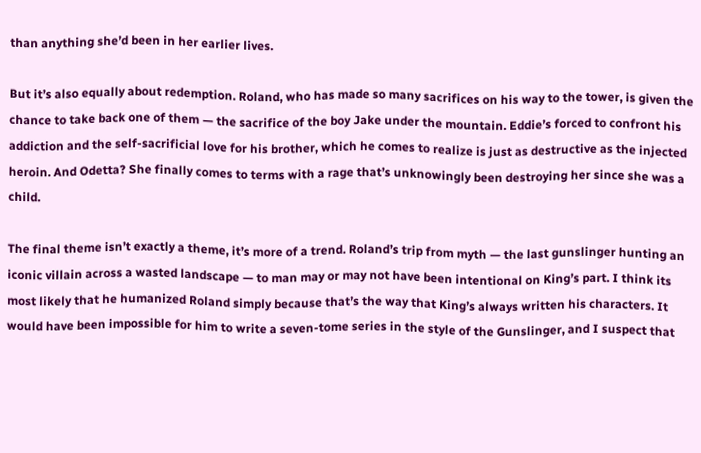than anything she’d been in her earlier lives.

But it’s also equally about redemption. Roland, who has made so many sacrifices on his way to the tower, is given the chance to take back one of them — the sacrifice of the boy Jake under the mountain. Eddie’s forced to confront his addiction and the self-sacrificial love for his brother, which he comes to realize is just as destructive as the injected heroin. And Odetta? She finally comes to terms with a rage that’s unknowingly been destroying her since she was a child.

The final theme isn’t exactly a theme, it’s more of a trend. Roland’s trip from myth — the last gunslinger hunting an iconic villain across a wasted landscape — to man may or may not have been intentional on King’s part. I think its most likely that he humanized Roland simply because that’s the way that King’s always written his characters. It would have been impossible for him to write a seven-tome series in the style of the Gunslinger, and I suspect that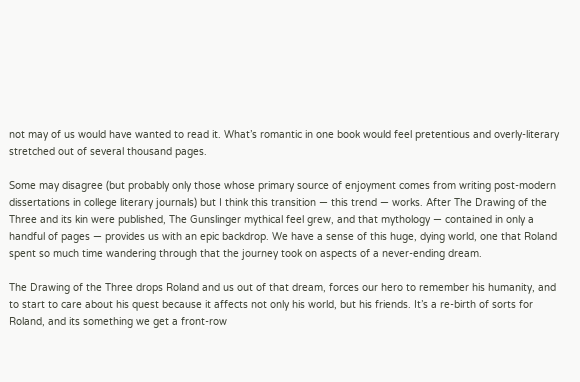not may of us would have wanted to read it. What’s romantic in one book would feel pretentious and overly-literary stretched out of several thousand pages.

Some may disagree (but probably only those whose primary source of enjoyment comes from writing post-modern dissertations in college literary journals) but I think this transition — this trend — works. After The Drawing of the Three and its kin were published, The Gunslinger mythical feel grew, and that mythology — contained in only a handful of pages — provides us with an epic backdrop. We have a sense of this huge, dying world, one that Roland spent so much time wandering through that the journey took on aspects of a never-ending dream.

The Drawing of the Three drops Roland and us out of that dream, forces our hero to remember his humanity, and to start to care about his quest because it affects not only his world, but his friends. It’s a re-birth of sorts for Roland, and its something we get a front-row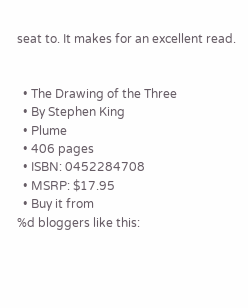seat to. It makes for an excellent read.


  • The Drawing of the Three
  • By Stephen King
  • Plume
  • 406 pages
  • ISBN: 0452284708
  • MSRP: $17.95
  • Buy it from
%d bloggers like this: